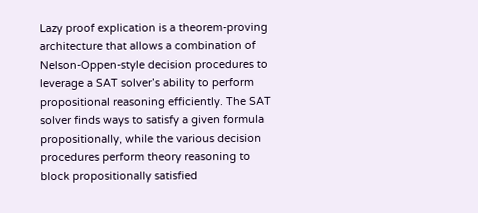Lazy proof explication is a theorem-proving architecture that allows a combination of Nelson-Oppen-style decision procedures to leverage a SAT solver’s ability to perform propositional reasoning efficiently. The SAT solver finds ways to satisfy a given formula propositionally, while the various decision procedures perform theory reasoning to block propositionally satisfied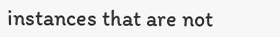instances that are not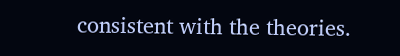consistent with the theories.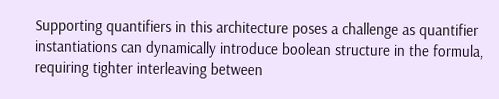Supporting quantifiers in this architecture poses a challenge as quantifier instantiations can dynamically introduce boolean structure in the formula, requiring tighter interleaving between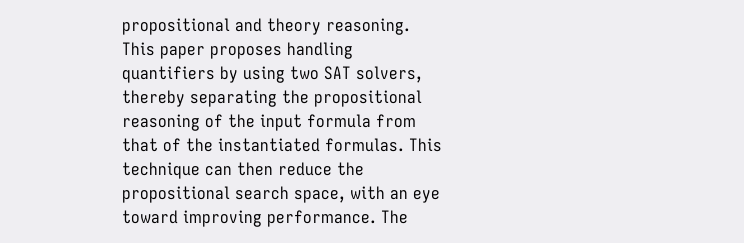propositional and theory reasoning. This paper proposes handling quantifiers by using two SAT solvers, thereby separating the propositional reasoning of the input formula from that of the instantiated formulas. This technique can then reduce the propositional search space, with an eye toward improving performance. The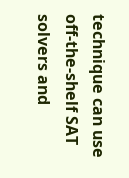technique can use off-the-shelf SAT solvers and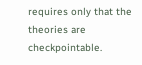requires only that the theories are checkpointable.